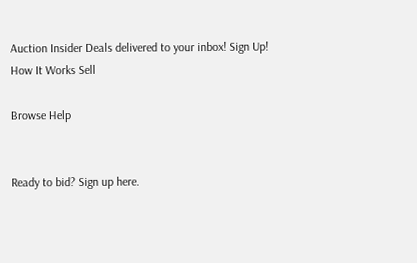Auction Insider Deals delivered to your inbox! Sign Up!
How It Works Sell

Browse Help


Ready to bid? Sign up here.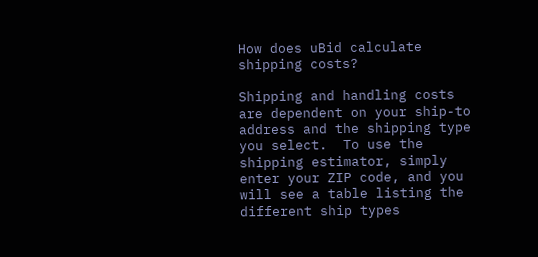How does uBid calculate shipping costs?

Shipping and handling costs are dependent on your ship-to address and the shipping type you select.  To use the shipping estimator, simply enter your ZIP code, and you will see a table listing the different ship types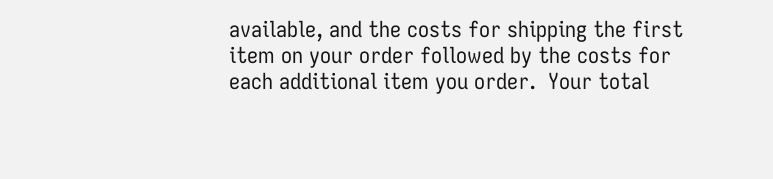available, and the costs for shipping the first item on your order followed by the costs for each additional item you order.  Your total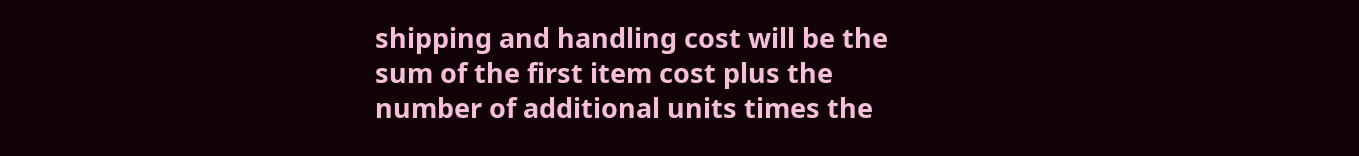shipping and handling cost will be the sum of the first item cost plus the number of additional units times the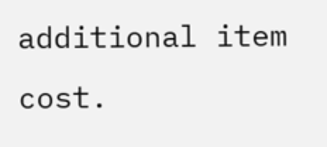additional item cost.